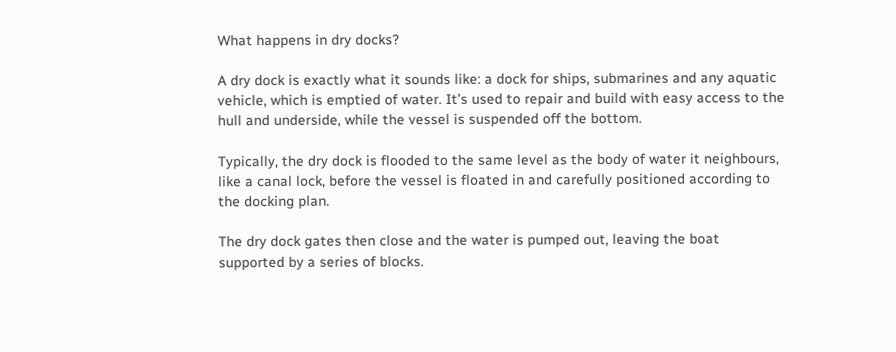What happens in dry docks?

A dry dock is exactly what it sounds like: a dock for ships, submarines and any aquatic vehicle, which is emptied of water. It’s used to repair and build with easy access to the hull and underside, while the vessel is suspended off the bottom.

Typically, the dry dock is flooded to the same level as the body of water it neighbours, like a canal lock, before the vessel is floated in and carefully positioned according to the docking plan.

The dry dock gates then close and the water is pumped out, leaving the boat supported by a series of blocks.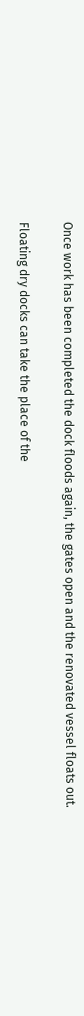Once work has been completed the dock floods again, the gates open and the renovated vessel floats out.

Floating dry docks can take the place of the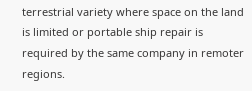terrestrial variety where space on the land is limited or portable ship repair is required by the same company in remoter regions.